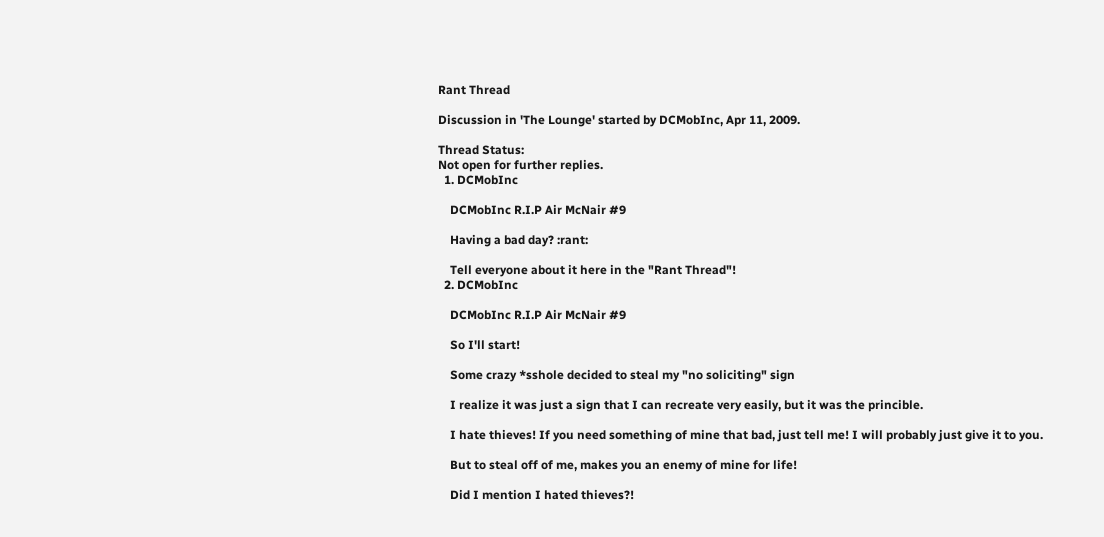Rant Thread

Discussion in 'The Lounge' started by DCMobInc, Apr 11, 2009.

Thread Status:
Not open for further replies.
  1. DCMobInc

    DCMobInc R.I.P Air McNair #9

    Having a bad day? :rant:

    Tell everyone about it here in the "Rant Thread"!
  2. DCMobInc

    DCMobInc R.I.P Air McNair #9

    So I'll start!

    Some crazy *sshole decided to steal my "no soliciting" sign

    I realize it was just a sign that I can recreate very easily, but it was the princible.

    I hate thieves! If you need something of mine that bad, just tell me! I will probably just give it to you.

    But to steal off of me, makes you an enemy of mine for life!

    Did I mention I hated thieves?!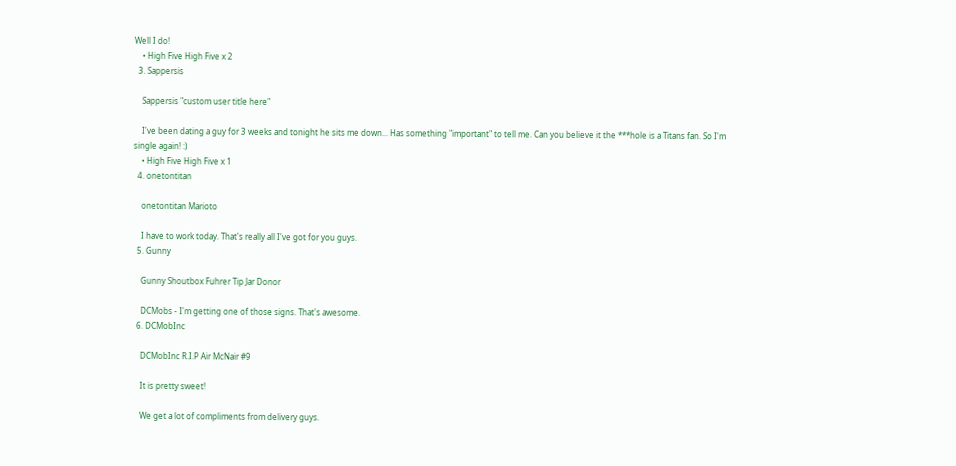Well I do!
    • High Five High Five x 2
  3. Sappersis

    Sappersis "custom user title here"

    I've been dating a guy for 3 weeks and tonight he sits me down... Has something "important" to tell me. Can you believe it the ***hole is a Titans fan. So I'm single again! :)
    • High Five High Five x 1
  4. onetontitan

    onetontitan Marioto

    I have to work today. That's really all I've got for you guys.
  5. Gunny

    Gunny Shoutbox Fuhrer Tip Jar Donor

    DCMobs - I'm getting one of those signs. That's awesome.
  6. DCMobInc

    DCMobInc R.I.P Air McNair #9

    It is pretty sweet!

    We get a lot of compliments from delivery guys.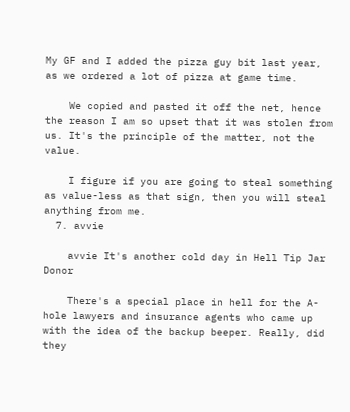My GF and I added the pizza guy bit last year, as we ordered a lot of pizza at game time.

    We copied and pasted it off the net, hence the reason I am so upset that it was stolen from us. It's the principle of the matter, not the value.

    I figure if you are going to steal something as value-less as that sign, then you will steal anything from me.
  7. avvie

    avvie It's another cold day in Hell Tip Jar Donor

    There's a special place in hell for the A-hole lawyers and insurance agents who came up with the idea of the backup beeper. Really, did they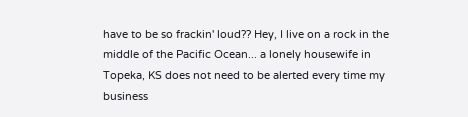have to be so frackin' loud?? Hey, I live on a rock in the middle of the Pacific Ocean... a lonely housewife in Topeka, KS does not need to be alerted every time my business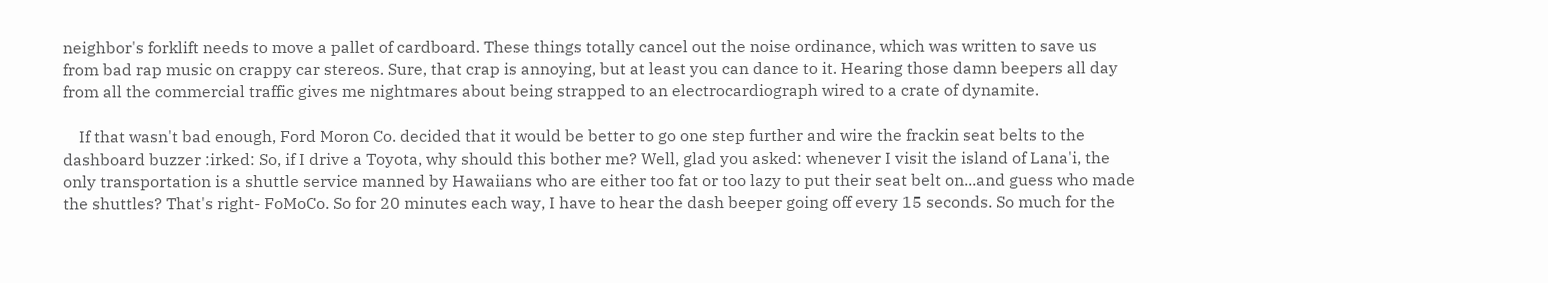neighbor's forklift needs to move a pallet of cardboard. These things totally cancel out the noise ordinance, which was written to save us from bad rap music on crappy car stereos. Sure, that crap is annoying, but at least you can dance to it. Hearing those damn beepers all day from all the commercial traffic gives me nightmares about being strapped to an electrocardiograph wired to a crate of dynamite.

    If that wasn't bad enough, Ford Moron Co. decided that it would be better to go one step further and wire the frackin seat belts to the dashboard buzzer :irked: So, if I drive a Toyota, why should this bother me? Well, glad you asked: whenever I visit the island of Lana'i, the only transportation is a shuttle service manned by Hawaiians who are either too fat or too lazy to put their seat belt on...and guess who made the shuttles? That's right- FoMoCo. So for 20 minutes each way, I have to hear the dash beeper going off every 15 seconds. So much for the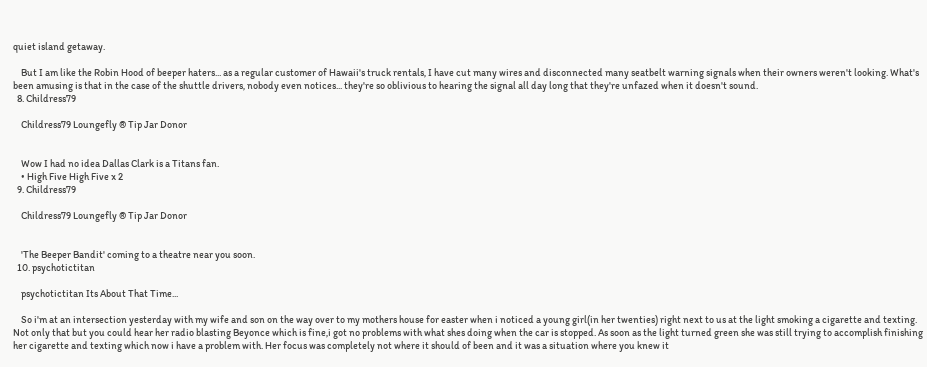quiet island getaway.

    But I am like the Robin Hood of beeper haters... as a regular customer of Hawaii's truck rentals, I have cut many wires and disconnected many seatbelt warning signals when their owners weren't looking. What's been amusing is that in the case of the shuttle drivers, nobody even notices... they're so oblivious to hearing the signal all day long that they're unfazed when it doesn't sound.
  8. Childress79

    Childress79 Loungefly ® Tip Jar Donor


    Wow I had no idea Dallas Clark is a Titans fan.
    • High Five High Five x 2
  9. Childress79

    Childress79 Loungefly ® Tip Jar Donor


    'The Beeper Bandit' coming to a theatre near you soon.
  10. psychotictitan

    psychotictitan Its About That Time...

    So i'm at an intersection yesterday with my wife and son on the way over to my mothers house for easter when i noticed a young girl(in her twenties) right next to us at the light smoking a cigarette and texting. Not only that but you could hear her radio blasting Beyonce which is fine,i got no problems with what shes doing when the car is stopped. As soon as the light turned green she was still trying to accomplish finishing her cigarette and texting which now i have a problem with. Her focus was completely not where it should of been and it was a situation where you knew it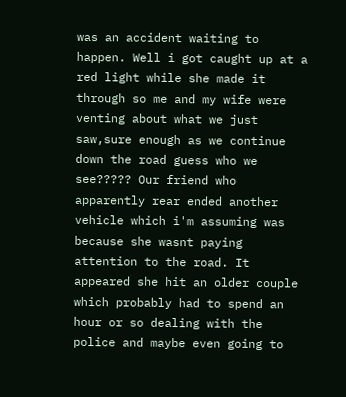was an accident waiting to happen. Well i got caught up at a red light while she made it through so me and my wife were venting about what we just saw,sure enough as we continue down the road guess who we see????? Our friend who apparently rear ended another vehicle which i'm assuming was because she wasnt paying attention to the road. It appeared she hit an older couple which probably had to spend an hour or so dealing with the police and maybe even going to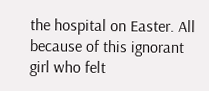the hospital on Easter. All because of this ignorant girl who felt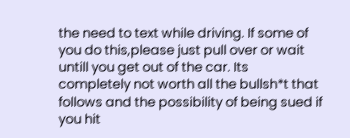the need to text while driving. If some of you do this,please just pull over or wait untill you get out of the car. Its completely not worth all the bullsh*t that follows and the possibility of being sued if you hit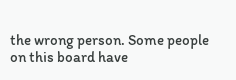the wrong person. Some people on this board have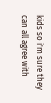kids so i'm sure they can all agree with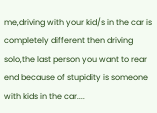me,driving with your kid/s in the car is completely different then driving solo,the last person you want to rear end because of stupidity is someone with kids in the car....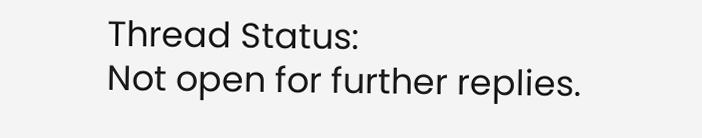Thread Status:
Not open for further replies.